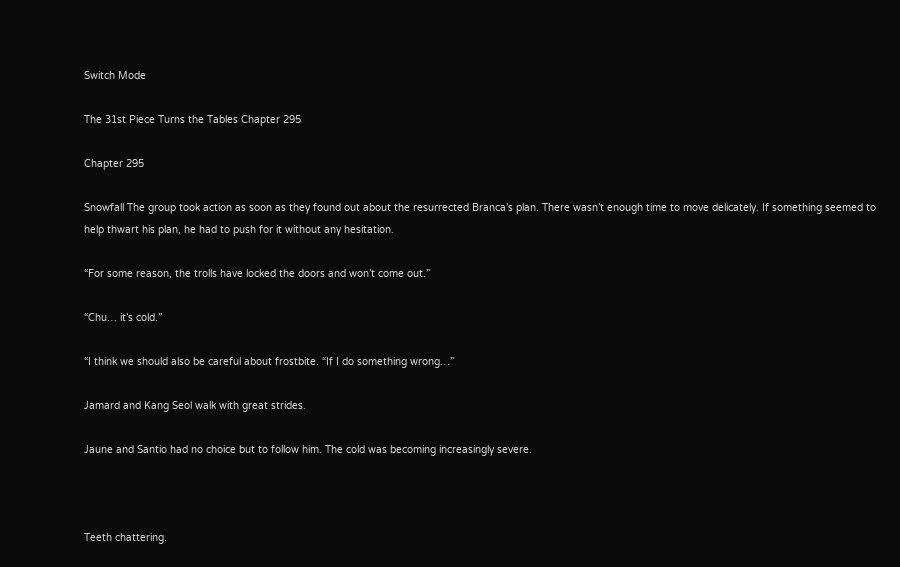Switch Mode

The 31st Piece Turns the Tables Chapter 295

Chapter 295

Snowfall The group took action as soon as they found out about the resurrected Branca’s plan. There wasn’t enough time to move delicately. If something seemed to help thwart his plan, he had to push for it without any hesitation.

“For some reason, the trolls have locked the doors and won’t come out.”

“Chu… it’s cold.”

“I think we should also be careful about frostbite. “If I do something wrong…”

Jamard and Kang Seol walk with great strides.

Jaune and Santio had no choice but to follow him. The cold was becoming increasingly severe.



Teeth chattering.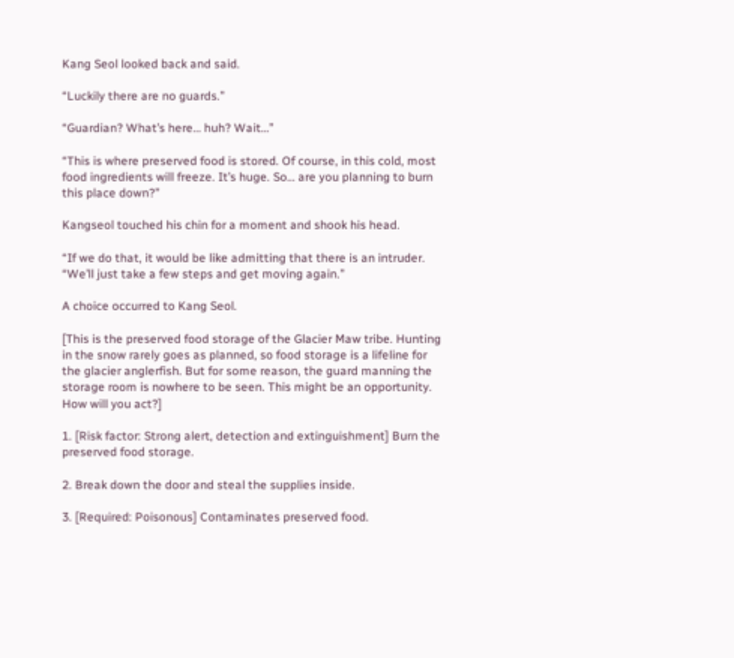Kang Seol looked back and said.

“Luckily there are no guards.”

“Guardian? What’s here… huh? Wait…”

“This is where preserved food is stored. Of course, in this cold, most food ingredients will freeze. It’s huge. So… are you planning to burn this place down?”

Kangseol touched his chin for a moment and shook his head.

“If we do that, it would be like admitting that there is an intruder. “We’ll just take a few steps and get moving again.”

A choice occurred to Kang Seol.

[This is the preserved food storage of the Glacier Maw tribe. Hunting in the snow rarely goes as planned, so food storage is a lifeline for the glacier anglerfish. But for some reason, the guard manning the storage room is nowhere to be seen. This might be an opportunity. How will you act?]

1. [Risk factor: Strong alert, detection and extinguishment] Burn the preserved food storage.

2. Break down the door and steal the supplies inside.

3. [Required: Poisonous] Contaminates preserved food.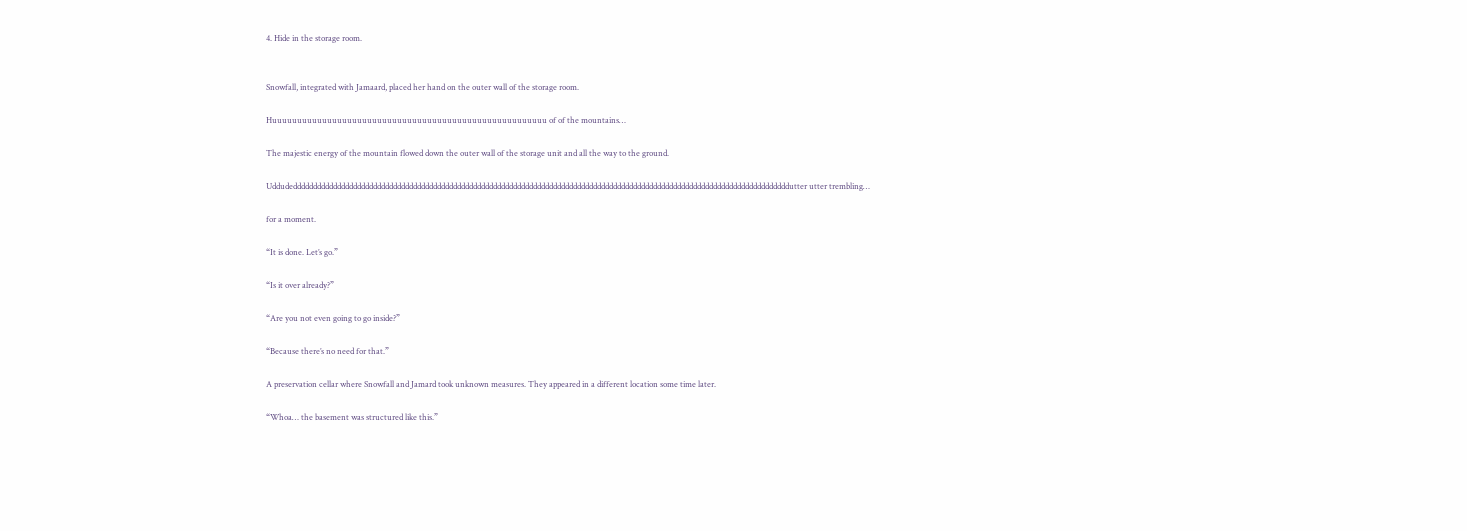4. Hide in the storage room.


Snowfall, integrated with Jamaard, placed her hand on the outer wall of the storage room.

Huuuuuuuuuuuuuuuuuuuuuuuuuuuuuuuuuuuuuuuuuuuuuuuuuuuuuuu of of the mountains…

The majestic energy of the mountain flowed down the outer wall of the storage unit and all the way to the ground.

Uddudeddddddddddddddddddddddddddddddddddddddddddddddddddddddddddddddddddddddddddddddddddddddddddddddddddddddddddddddddddddddddddddutter utter trembling…

for a moment.

“It is done. Let’s go.”

“Is it over already?”

“Are you not even going to go inside?”

“Because there’s no need for that.”

A preservation cellar where Snowfall and Jamard took unknown measures. They appeared in a different location some time later.

“Whoa… the basement was structured like this.”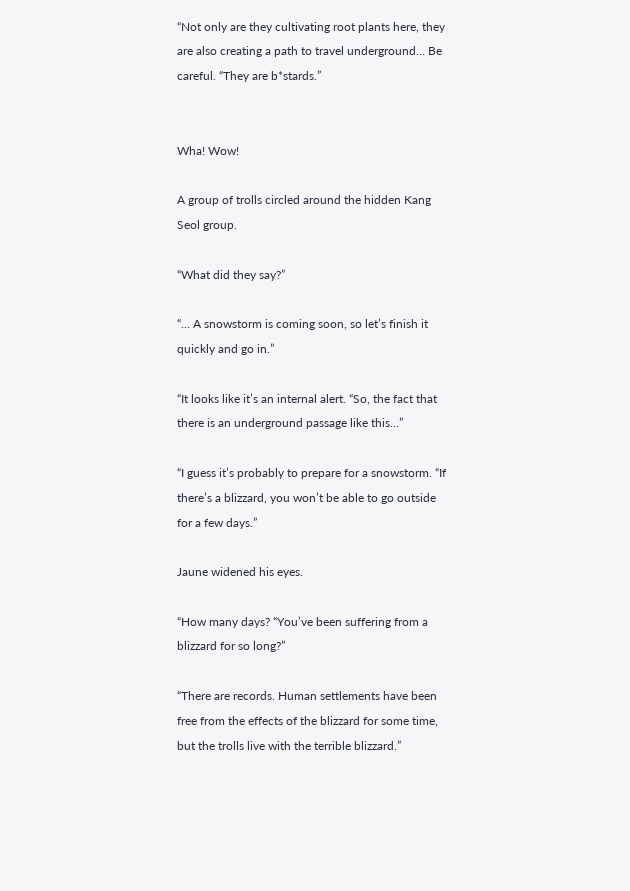“Not only are they cultivating root plants here, they are also creating a path to travel underground… Be careful. “They are b*stards.”


Wha! Wow!

A group of trolls circled around the hidden Kang Seol group.

“What did they say?”

“… A snowstorm is coming soon, so let’s finish it quickly and go in.”

“It looks like it’s an internal alert. “So, the fact that there is an underground passage like this…”

“I guess it’s probably to prepare for a snowstorm. “If there’s a blizzard, you won’t be able to go outside for a few days.”

Jaune widened his eyes.

“How many days? “You’ve been suffering from a blizzard for so long?”

“There are records. Human settlements have been free from the effects of the blizzard for some time, but the trolls live with the terrible blizzard.”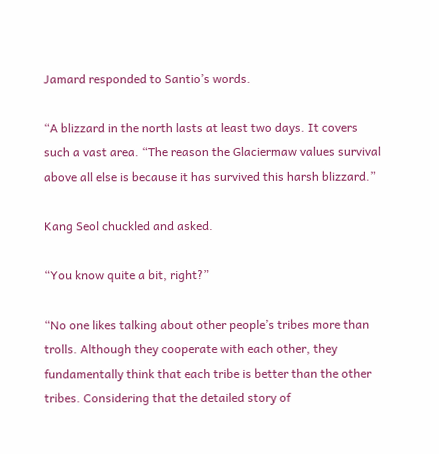Jamard responded to Santio’s words.

“A blizzard in the north lasts at least two days. It covers such a vast area. “The reason the Glaciermaw values survival above all else is because it has survived this harsh blizzard.”

Kang Seol chuckled and asked.

“You know quite a bit, right?”

“No one likes talking about other people’s tribes more than trolls. Although they cooperate with each other, they fundamentally think that each tribe is better than the other tribes. Considering that the detailed story of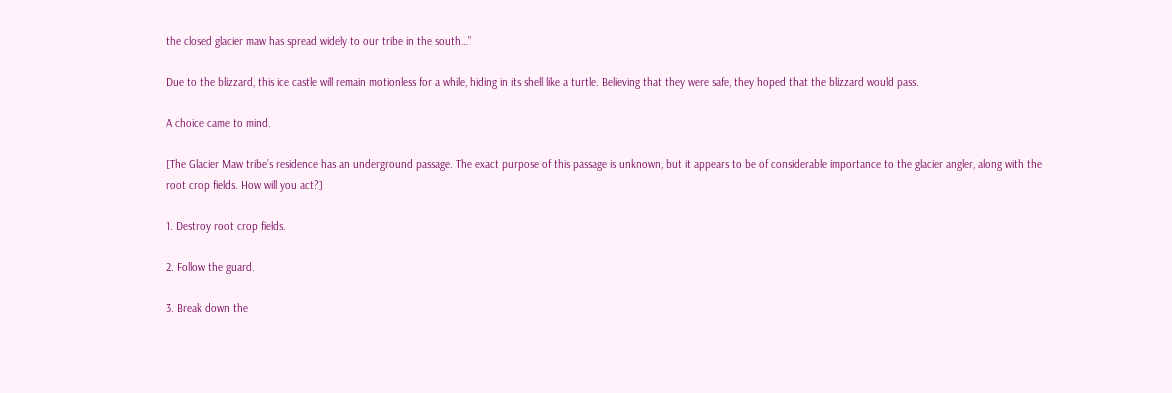the closed glacier maw has spread widely to our tribe in the south…”

Due to the blizzard, this ice castle will remain motionless for a while, hiding in its shell like a turtle. Believing that they were safe, they hoped that the blizzard would pass.

A choice came to mind.

[The Glacier Maw tribe’s residence has an underground passage. The exact purpose of this passage is unknown, but it appears to be of considerable importance to the glacier angler, along with the root crop fields. How will you act?]

1. Destroy root crop fields.

2. Follow the guard.

3. Break down the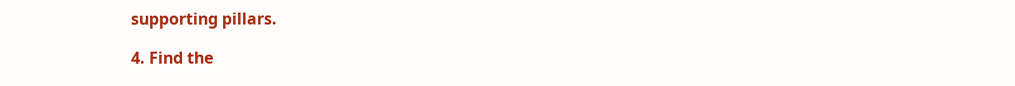supporting pillars.

4. Find the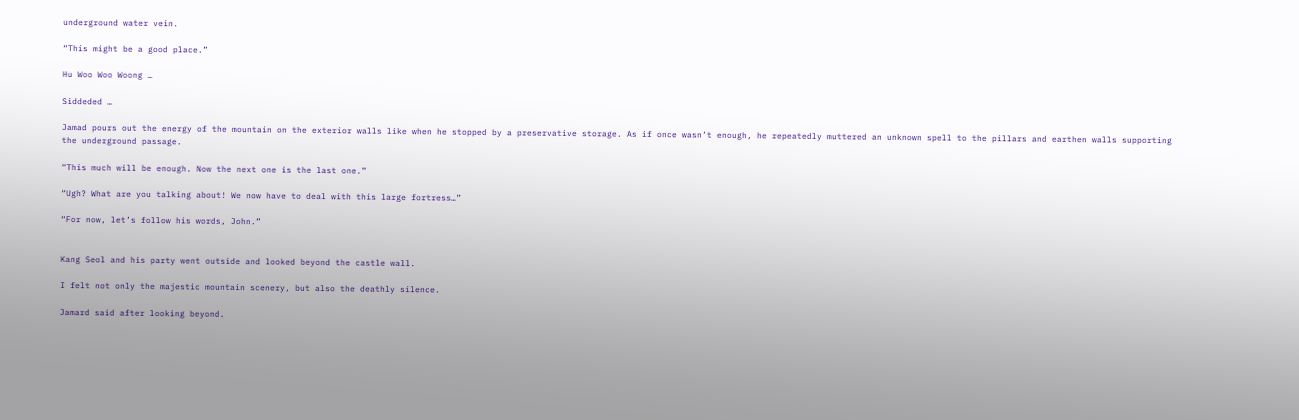underground water vein.

“This might be a good place.”

Hu Woo Woo Woong …

Siddeded …

Jamad pours out the energy of the mountain on the exterior walls like when he stopped by a preservative storage. As if once wasn’t enough, he repeatedly muttered an unknown spell to the pillars and earthen walls supporting the underground passage.

“This much will be enough. Now the next one is the last one.”

“Ugh? What are you talking about! We now have to deal with this large fortress…”

“For now, let’s follow his words, John.”


Kang Seol and his party went outside and looked beyond the castle wall.

I felt not only the majestic mountain scenery, but also the deathly silence.

Jamard said after looking beyond.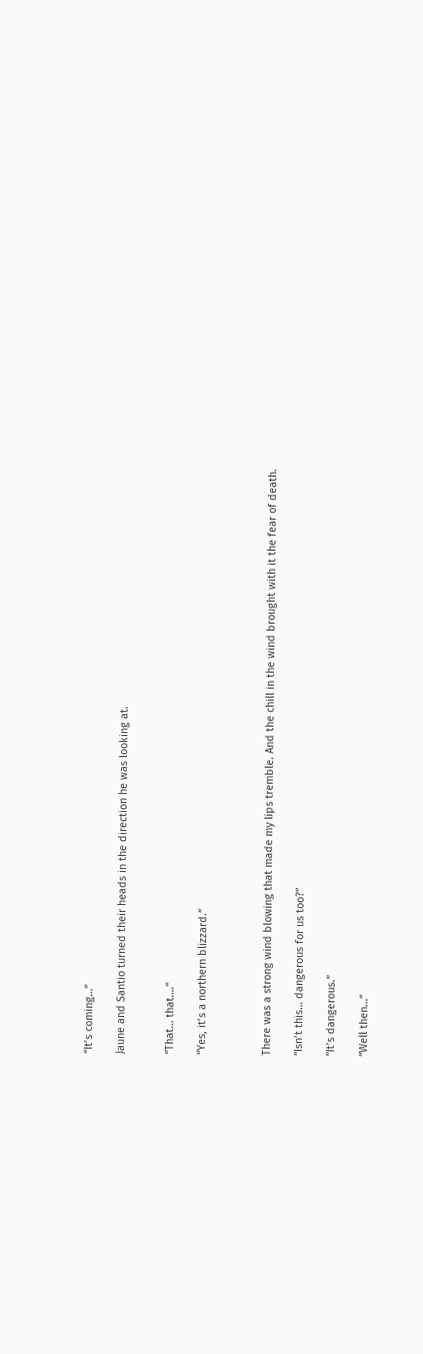“It’s coming…”

Jaune and Santio turned their heads in the direction he was looking at.


“That… that….”

“Yes, it’s a northern blizzard.”



There was a strong wind blowing that made my lips tremble. And the chill in the wind brought with it the fear of death.

“Isn’t this… dangerous for us too?”

“It’s dangerous.”

“Well then…”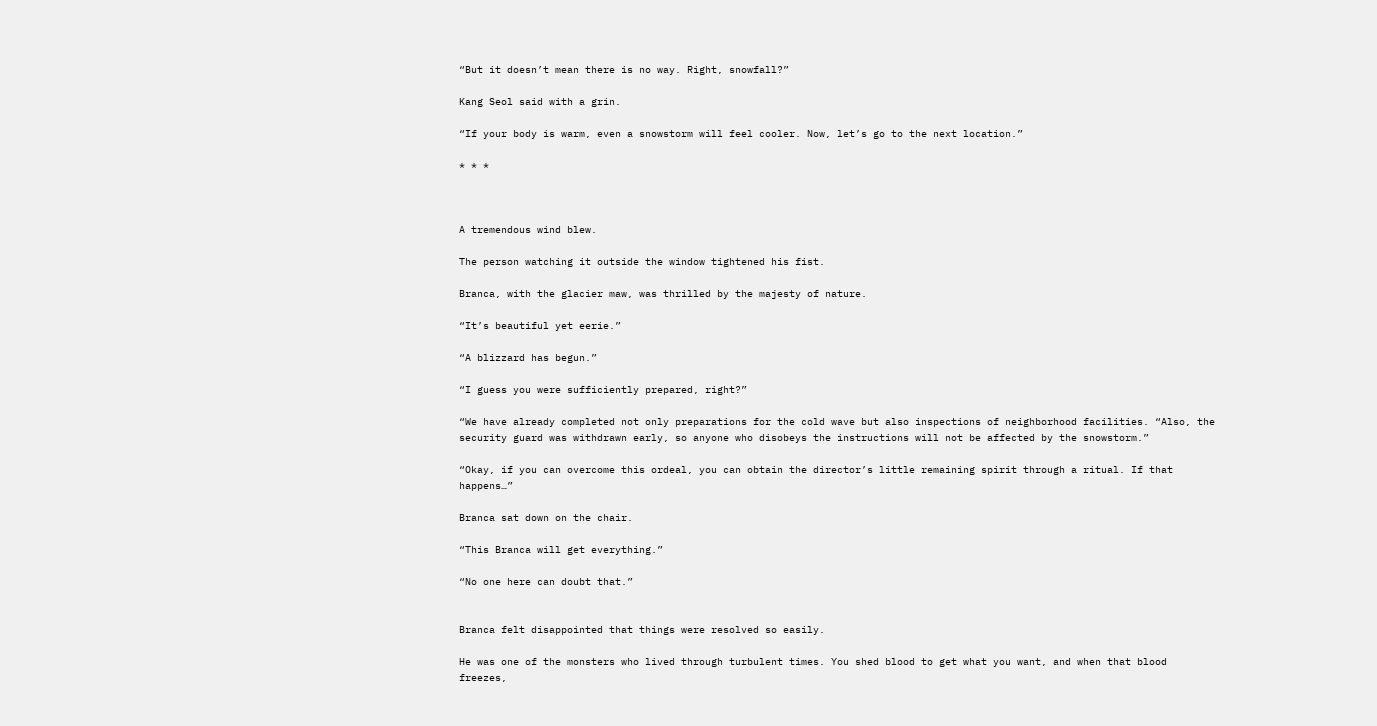“But it doesn’t mean there is no way. Right, snowfall?”

Kang Seol said with a grin.

“If your body is warm, even a snowstorm will feel cooler. Now, let’s go to the next location.”

* * *



A tremendous wind blew.

The person watching it outside the window tightened his fist.

Branca, with the glacier maw, was thrilled by the majesty of nature.

“It’s beautiful yet eerie.”

“A blizzard has begun.”

“I guess you were sufficiently prepared, right?”

“We have already completed not only preparations for the cold wave but also inspections of neighborhood facilities. “Also, the security guard was withdrawn early, so anyone who disobeys the instructions will not be affected by the snowstorm.”

“Okay, if you can overcome this ordeal, you can obtain the director’s little remaining spirit through a ritual. If that happens…”

Branca sat down on the chair.

“This Branca will get everything.”

“No one here can doubt that.”


Branca felt disappointed that things were resolved so easily.

He was one of the monsters who lived through turbulent times. You shed blood to get what you want, and when that blood freezes,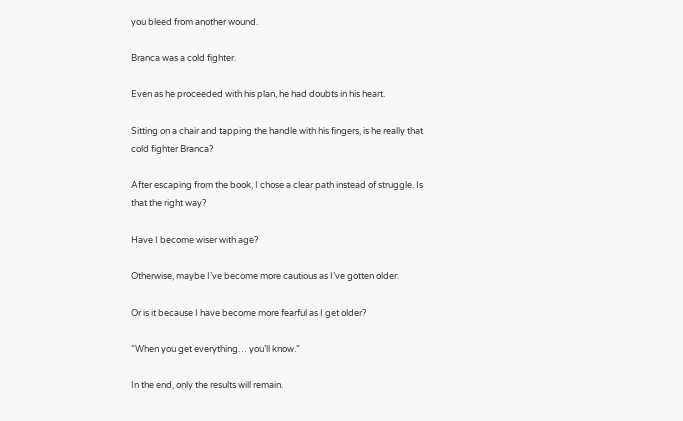you bleed from another wound.

Branca was a cold fighter.

Even as he proceeded with his plan, he had doubts in his heart.

Sitting on a chair and tapping the handle with his fingers, is he really that cold fighter Branca?

After escaping from the book, I chose a clear path instead of struggle. Is that the right way?

Have I become wiser with age?

Otherwise, maybe I’ve become more cautious as I’ve gotten older.

Or is it because I have become more fearful as I get older?

“When you get everything… you’ll know.”

In the end, only the results will remain.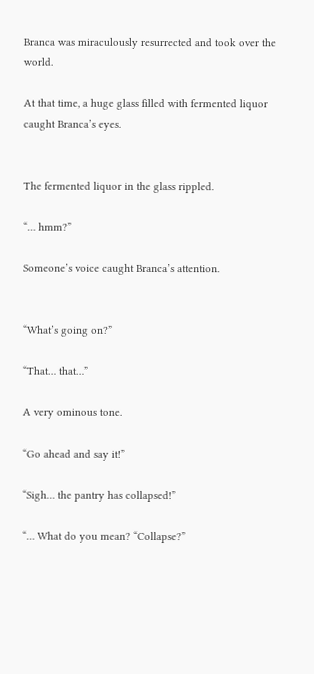Branca was miraculously resurrected and took over the world.

At that time, a huge glass filled with fermented liquor caught Branca’s eyes.


The fermented liquor in the glass rippled.

“… hmm?”

Someone’s voice caught Branca’s attention.


“What’s going on?”

“That… that…”

A very ominous tone.

“Go ahead and say it!”

“Sigh… the pantry has collapsed!”

“… What do you mean? “Collapse?”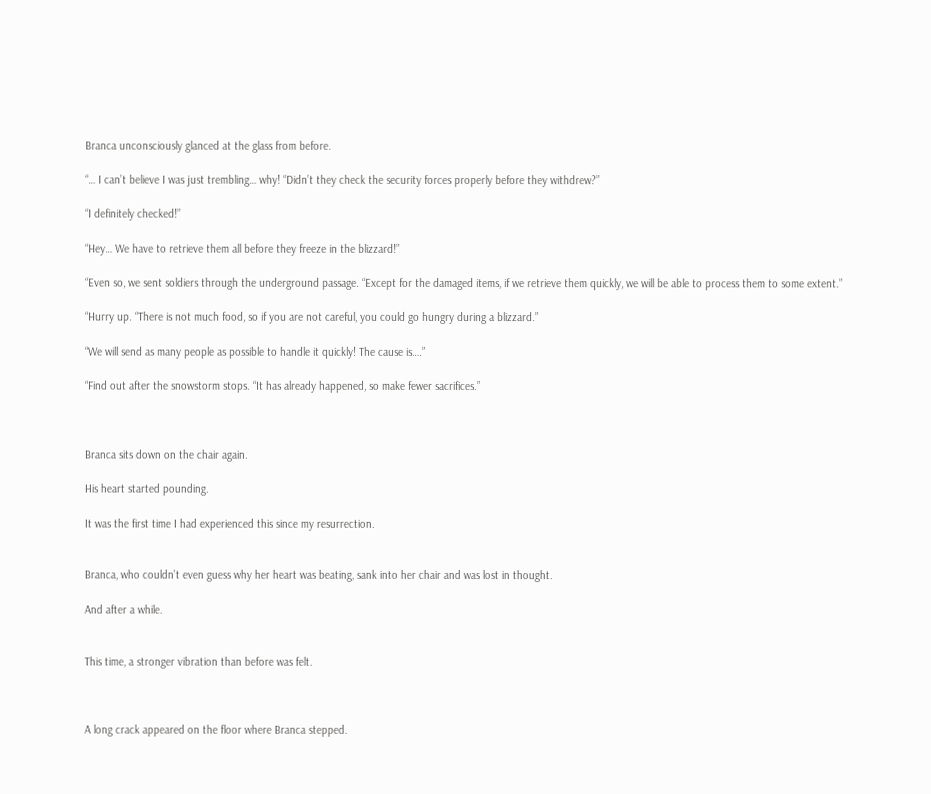Branca unconsciously glanced at the glass from before.

“… I can’t believe I was just trembling… why! “Didn’t they check the security forces properly before they withdrew?”

“I definitely checked!”

“Hey… We have to retrieve them all before they freeze in the blizzard!”

“Even so, we sent soldiers through the underground passage. “Except for the damaged items, if we retrieve them quickly, we will be able to process them to some extent.”

“Hurry up. “There is not much food, so if you are not careful, you could go hungry during a blizzard.”

“We will send as many people as possible to handle it quickly! The cause is….”

“Find out after the snowstorm stops. “It has already happened, so make fewer sacrifices.”



Branca sits down on the chair again.

His heart started pounding.

It was the first time I had experienced this since my resurrection.


Branca, who couldn’t even guess why her heart was beating, sank into her chair and was lost in thought.

And after a while.


This time, a stronger vibration than before was felt.



A long crack appeared on the floor where Branca stepped.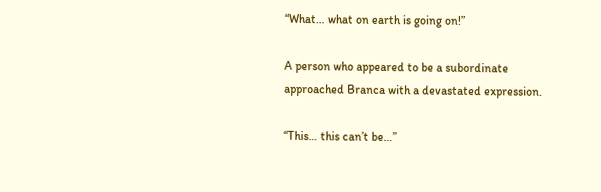“What… what on earth is going on!”

A person who appeared to be a subordinate approached Branca with a devastated expression.

“This… this can’t be…”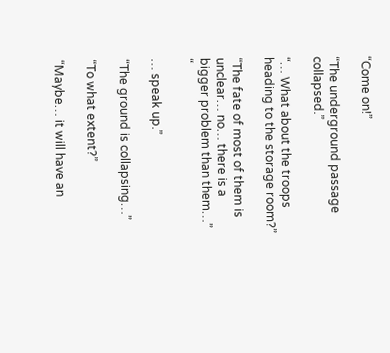“Come on!”

“The underground passage collapsed.”

“… What about the troops heading to the storage room?”

“The fate of most of them is unclear… no… there is a bigger problem than them…” “

… speak up.”

“The ground is collapsing…”

“To what extent?”

“Maybe… it will have an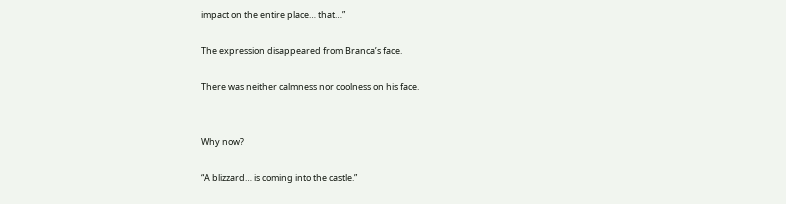impact on the entire place… that…”

The expression disappeared from Branca’s face.

There was neither calmness nor coolness on his face.


Why now?

“A blizzard… is coming into the castle.”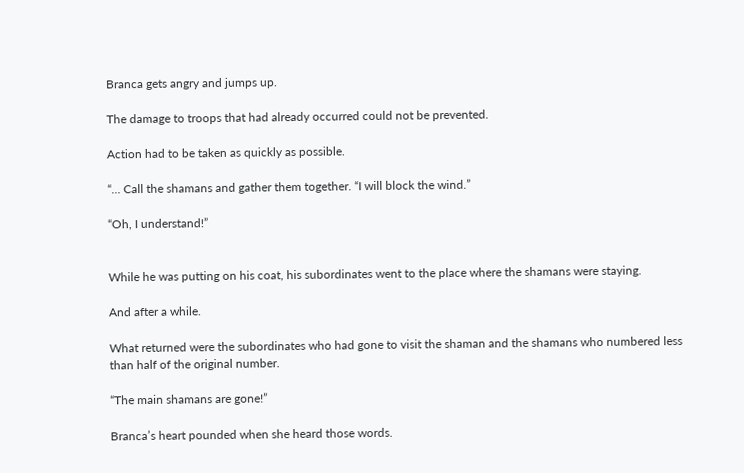Branca gets angry and jumps up.

The damage to troops that had already occurred could not be prevented.

Action had to be taken as quickly as possible.

“… Call the shamans and gather them together. “I will block the wind.”

“Oh, I understand!”


While he was putting on his coat, his subordinates went to the place where the shamans were staying.

And after a while.

What returned were the subordinates who had gone to visit the shaman and the shamans who numbered less than half of the original number.

“The main shamans are gone!”

Branca’s heart pounded when she heard those words.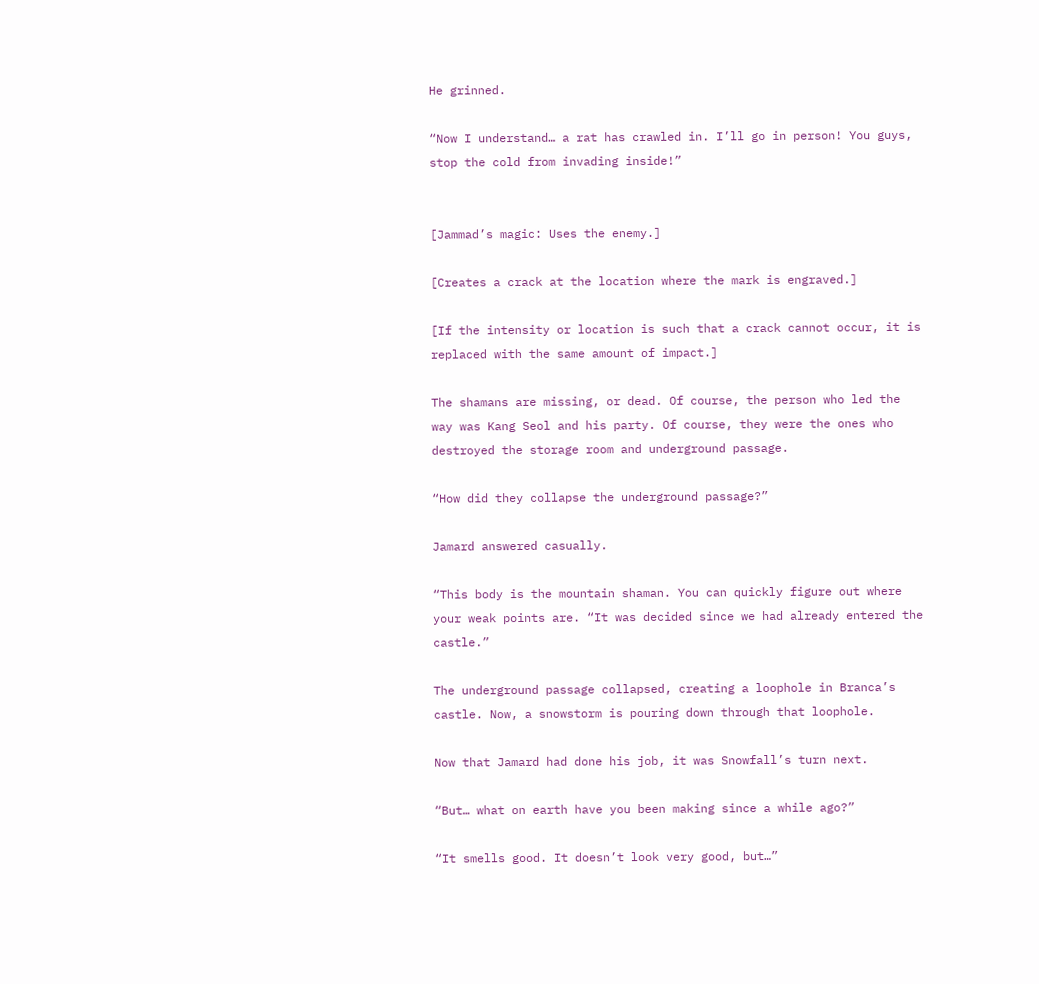He grinned.

“Now I understand… a rat has crawled in. I’ll go in person! You guys, stop the cold from invading inside!”


[Jammad’s magic: Uses the enemy.]

[Creates a crack at the location where the mark is engraved.]

[If the intensity or location is such that a crack cannot occur, it is replaced with the same amount of impact.]

The shamans are missing, or dead. Of course, the person who led the way was Kang Seol and his party. Of course, they were the ones who destroyed the storage room and underground passage.

“How did they collapse the underground passage?”

Jamard answered casually.

“This body is the mountain shaman. You can quickly figure out where your weak points are. “It was decided since we had already entered the castle.”

The underground passage collapsed, creating a loophole in Branca’s castle. Now, a snowstorm is pouring down through that loophole.

Now that Jamard had done his job, it was Snowfall’s turn next.

“But… what on earth have you been making since a while ago?”

“It smells good. It doesn’t look very good, but…”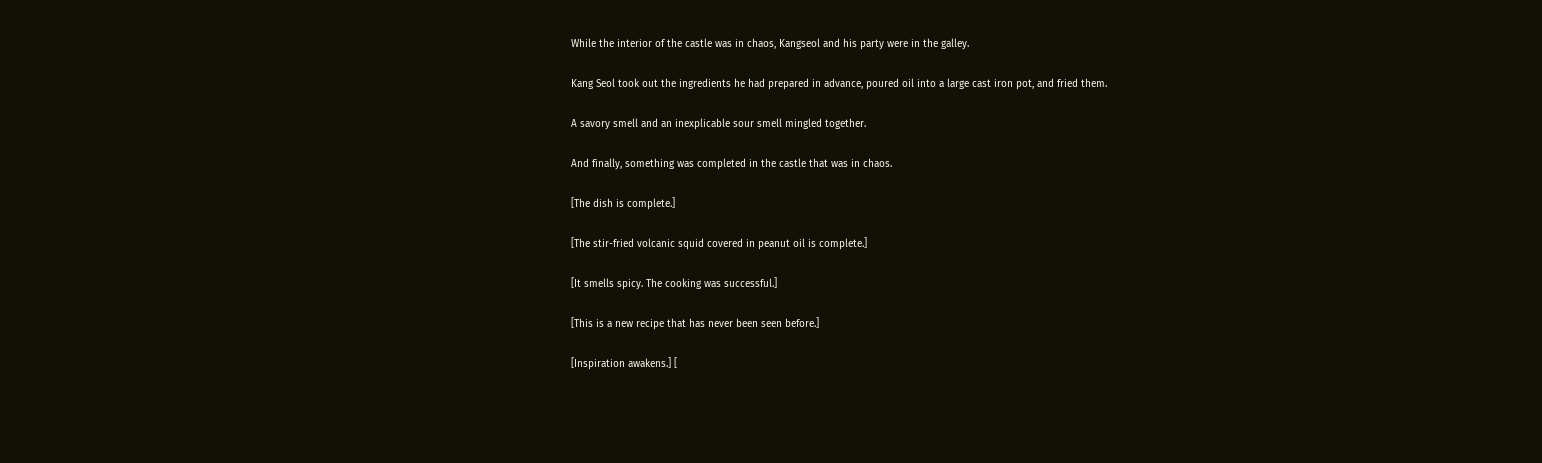While the interior of the castle was in chaos, Kangseol and his party were in the galley.

Kang Seol took out the ingredients he had prepared in advance, poured oil into a large cast iron pot, and fried them.

A savory smell and an inexplicable sour smell mingled together.

And finally, something was completed in the castle that was in chaos.

[The dish is complete.]

[The stir-fried volcanic squid covered in peanut oil is complete.]

[It smells spicy. The cooking was successful.]

[This is a new recipe that has never been seen before.]

[Inspiration awakens.] [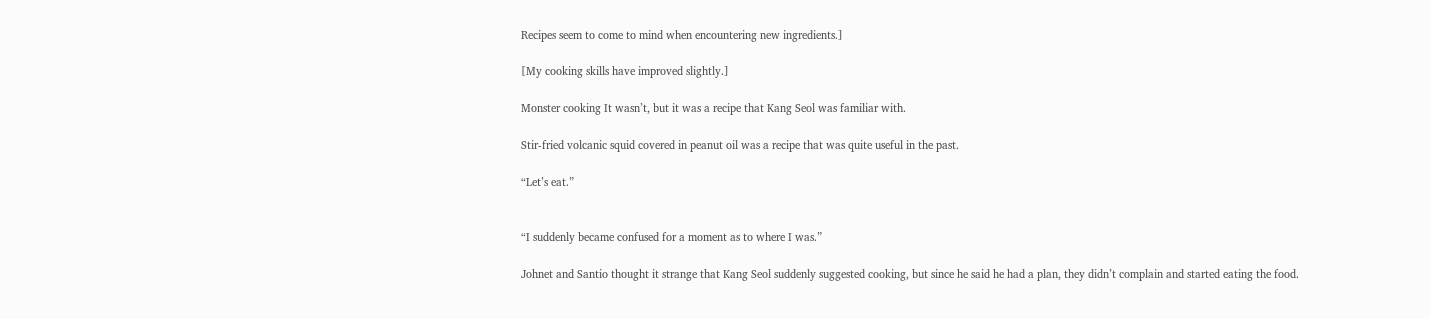Recipes seem to come to mind when encountering new ingredients.]

[My cooking skills have improved slightly.]

Monster cooking It wasn’t, but it was a recipe that Kang Seol was familiar with.

Stir-fried volcanic squid covered in peanut oil was a recipe that was quite useful in the past.

“Let’s eat.”


“I suddenly became confused for a moment as to where I was.”

Johnet and Santio thought it strange that Kang Seol suddenly suggested cooking, but since he said he had a plan, they didn’t complain and started eating the food.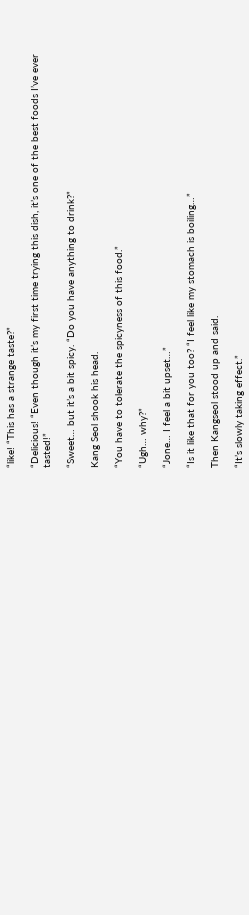“like! “This has a strange taste?”

“Delicious! “Even though it’s my first time trying this dish, it’s one of the best foods I’ve ever tasted!”

“Sweet… but it’s a bit spicy. “Do you have anything to drink?”

Kang Seol shook his head.

“You have to tolerate the spicyness of this food.”

“Ugh… why?”

“Jone… I feel a bit upset…”

“Is it like that for you too? “I feel like my stomach is boiling…”

Then Kangseol stood up and said.

“It’s slowly taking effect.”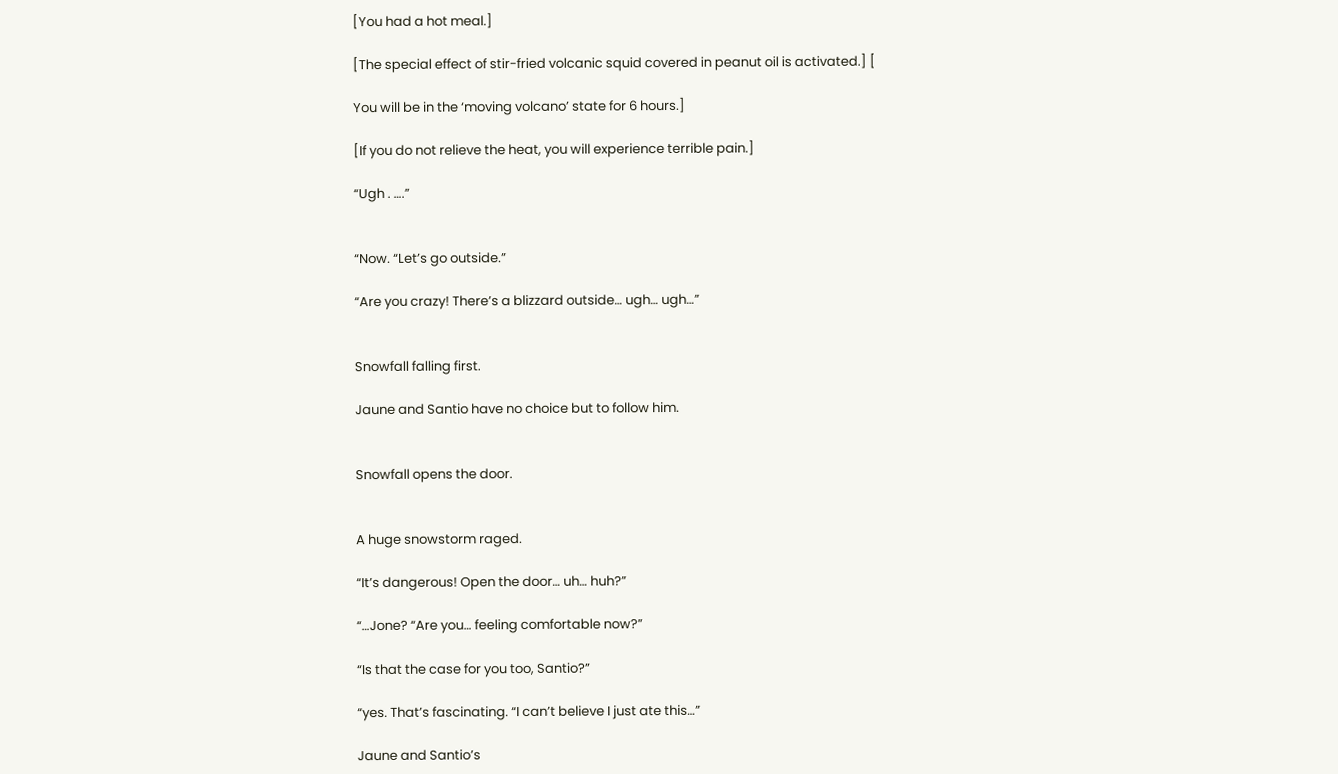[You had a hot meal.]

[The special effect of stir-fried volcanic squid covered in peanut oil is activated.] [

You will be in the ‘moving volcano’ state for 6 hours.]

[If you do not relieve the heat, you will experience terrible pain.]

“Ugh . ….”


“Now. “Let’s go outside.”

“Are you crazy! There’s a blizzard outside… ugh… ugh…”


Snowfall falling first.

Jaune and Santio have no choice but to follow him.


Snowfall opens the door.


A huge snowstorm raged.

“It’s dangerous! Open the door… uh… huh?”

“…Jone? “Are you… feeling comfortable now?”

“Is that the case for you too, Santio?”

“yes. That’s fascinating. “I can’t believe I just ate this…”

Jaune and Santio’s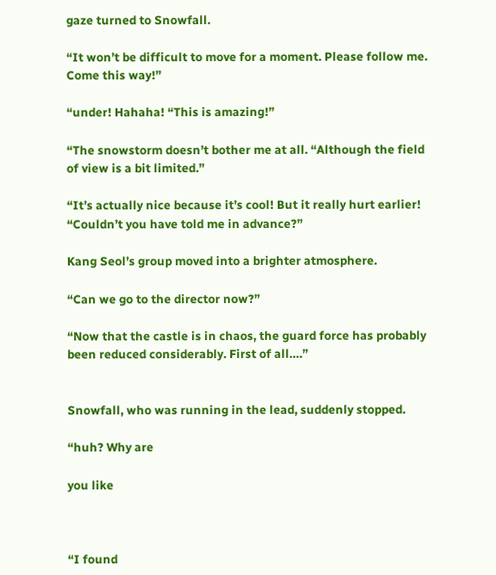gaze turned to Snowfall.

“It won’t be difficult to move for a moment. Please follow me. Come this way!”

“under! Hahaha! “This is amazing!”

“The snowstorm doesn’t bother me at all. “Although the field of view is a bit limited.”

“It’s actually nice because it’s cool! But it really hurt earlier! “Couldn’t you have told me in advance?”

Kang Seol’s group moved into a brighter atmosphere.

“Can we go to the director now?”

“Now that the castle is in chaos, the guard force has probably been reduced considerably. First of all….”


Snowfall, who was running in the lead, suddenly stopped.

“huh? Why are

you like



“I found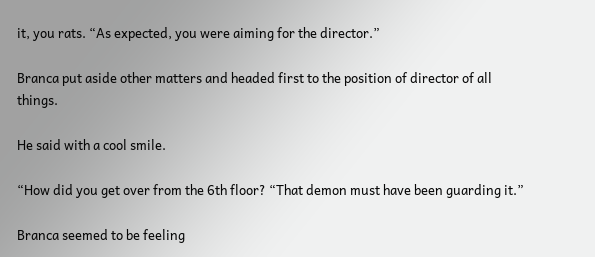it, you rats. “As expected, you were aiming for the director.”

Branca put aside other matters and headed first to the position of director of all things.

He said with a cool smile.

“How did you get over from the 6th floor? “That demon must have been guarding it.”

Branca seemed to be feeling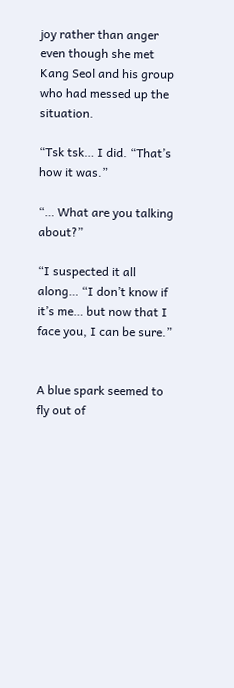joy rather than anger even though she met Kang Seol and his group who had messed up the situation.

“Tsk tsk… I did. “That’s how it was.”

“… What are you talking about?”

“I suspected it all along… “I don’t know if it’s me… but now that I face you, I can be sure.”


A blue spark seemed to fly out of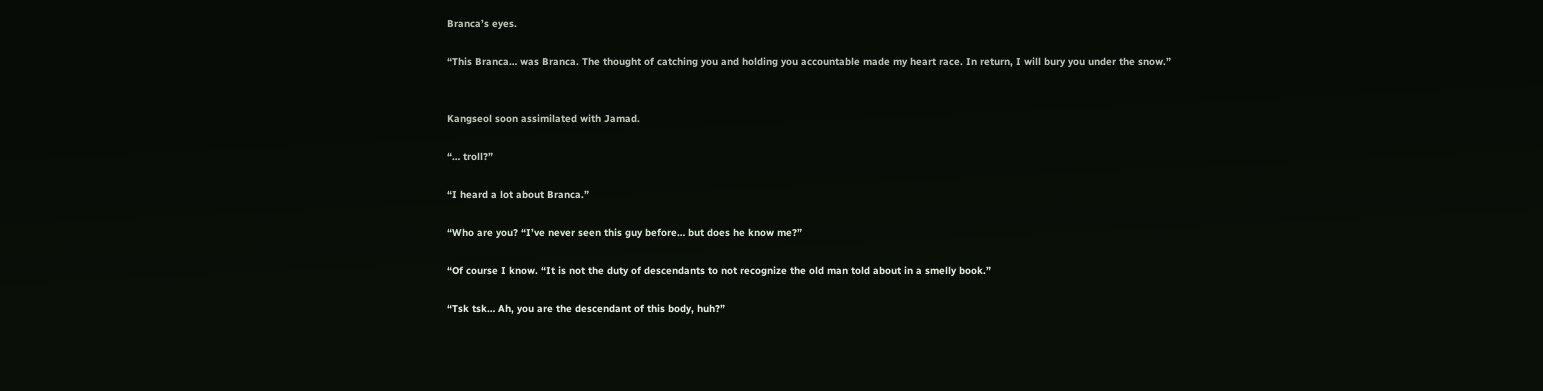Branca’s eyes.

“This Branca… was Branca. The thought of catching you and holding you accountable made my heart race. In return, I will bury you under the snow.”


Kangseol soon assimilated with Jamad.

“… troll?”

“I heard a lot about Branca.”

“Who are you? “I’ve never seen this guy before… but does he know me?”

“Of course I know. “It is not the duty of descendants to not recognize the old man told about in a smelly book.”

“Tsk tsk… Ah, you are the descendant of this body, huh?”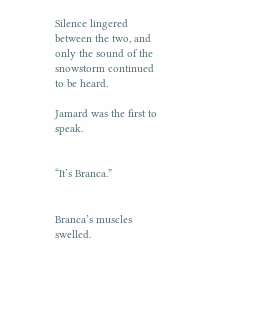Silence lingered between the two, and only the sound of the snowstorm continued to be heard.

Jamard was the first to speak.


“It’s Branca.”


Branca’s muscles swelled.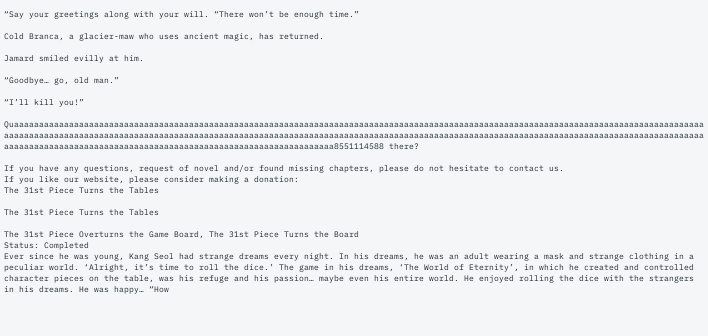“Say your greetings along with your will. “There won’t be enough time.”

Cold Branca, a glacier-maw who uses ancient magic, has returned.

Jamard smiled evilly at him.

“Goodbye… go, old man.”

“I’ll kill you!”

Quaaaaaaaaaaaaaaaaaaaaaaaaaaaaaaaaaaaaaaaaaaaaaaaaaaaaaaaaaaaaaaaaaaaaaaaaaaaaaaaaaaaaaaaaaaaaaaaaaaaaaaaaaaaaaaaaaaaaaaaaaaaaaaaaaaaaaaaaaaaaaaaaaaaaaaaaaaaaaaaaaaaaaaaaaaaaaaaaaaaaaaaaaaaaaaaaaaaaaaaaaaaaaaaaaaaaaaaaaaaaaaaaaaaaaaaaaaaaaaaaaaaaaaaaaaaaaaaaaaaaaaaaaaaaaaaaaaaaaaaaaaaaaaaaaaaaaaaaaaaaaaaaaaaaaaaaaaaaaaaaaaaaaaaaaaaaaaaaaaaaaaaa8551114588 there?

If you have any questions, request of novel and/or found missing chapters, please do not hesitate to contact us.
If you like our website, please consider making a donation:
The 31st Piece Turns the Tables

The 31st Piece Turns the Tables

The 31st Piece Overturns the Game Board, The 31st Piece Turns the Board
Status: Completed
Ever since he was young, Kang Seol had strange dreams every night. In his dreams, he was an adult wearing a mask and strange clothing in a peculiar world. ‘Alright, it’s time to roll the dice.’ The game in his dreams, ‘The World of Eternity’, in which he created and controlled character pieces on the table, was his refuge and his passion… maybe even his entire world. He enjoyed rolling the dice with the strangers in his dreams. He was happy… “How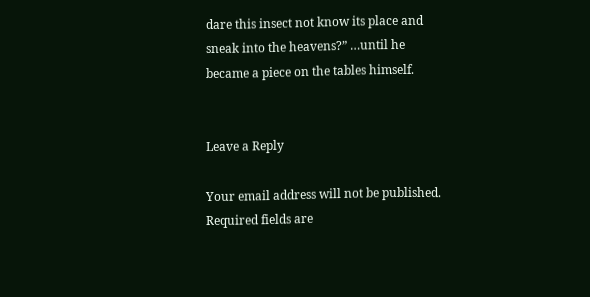dare this insect not know its place and sneak into the heavens?” …until he became a piece on the tables himself.


Leave a Reply

Your email address will not be published. Required fields are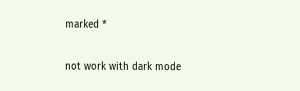marked *


not work with dark mode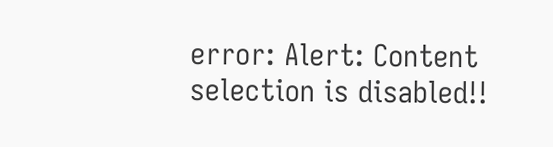error: Alert: Content selection is disabled!!